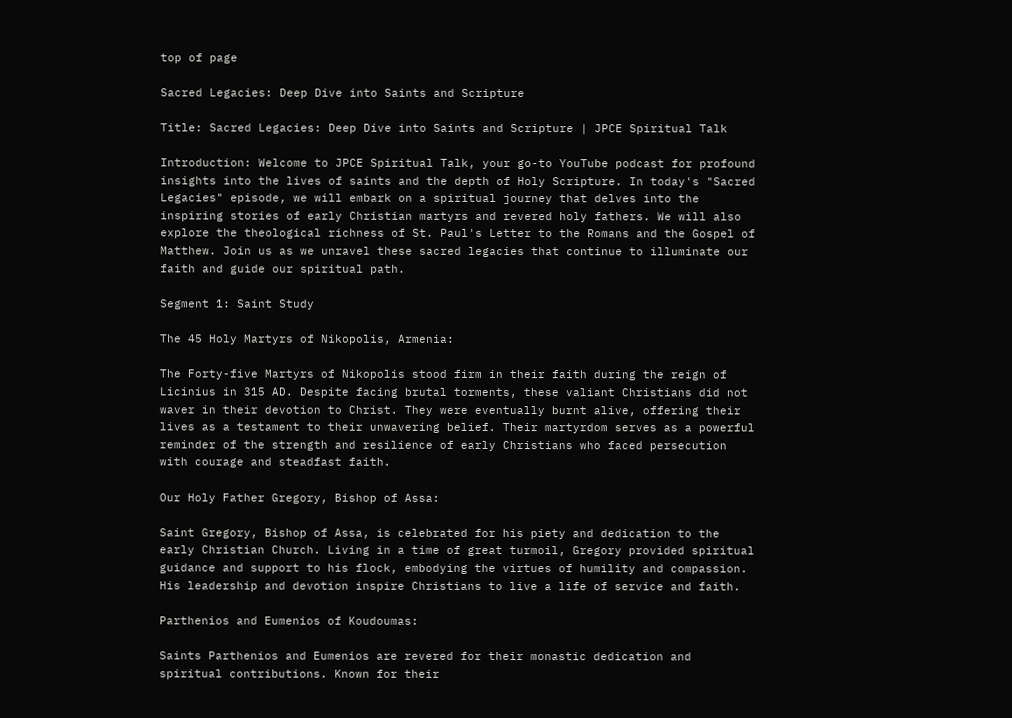top of page

Sacred Legacies: Deep Dive into Saints and Scripture

Title: Sacred Legacies: Deep Dive into Saints and Scripture | JPCE Spiritual Talk

Introduction: Welcome to JPCE Spiritual Talk, your go-to YouTube podcast for profound insights into the lives of saints and the depth of Holy Scripture. In today's "Sacred Legacies" episode, we will embark on a spiritual journey that delves into the inspiring stories of early Christian martyrs and revered holy fathers. We will also explore the theological richness of St. Paul's Letter to the Romans and the Gospel of Matthew. Join us as we unravel these sacred legacies that continue to illuminate our faith and guide our spiritual path.

Segment 1: Saint Study

The 45 Holy Martyrs of Nikopolis, Armenia:

The Forty-five Martyrs of Nikopolis stood firm in their faith during the reign of Licinius in 315 AD. Despite facing brutal torments, these valiant Christians did not waver in their devotion to Christ. They were eventually burnt alive, offering their lives as a testament to their unwavering belief. Their martyrdom serves as a powerful reminder of the strength and resilience of early Christians who faced persecution with courage and steadfast faith.

Our Holy Father Gregory, Bishop of Assa:

Saint Gregory, Bishop of Assa, is celebrated for his piety and dedication to the early Christian Church. Living in a time of great turmoil, Gregory provided spiritual guidance and support to his flock, embodying the virtues of humility and compassion. His leadership and devotion inspire Christians to live a life of service and faith.

Parthenios and Eumenios of Koudoumas:

Saints Parthenios and Eumenios are revered for their monastic dedication and spiritual contributions. Known for their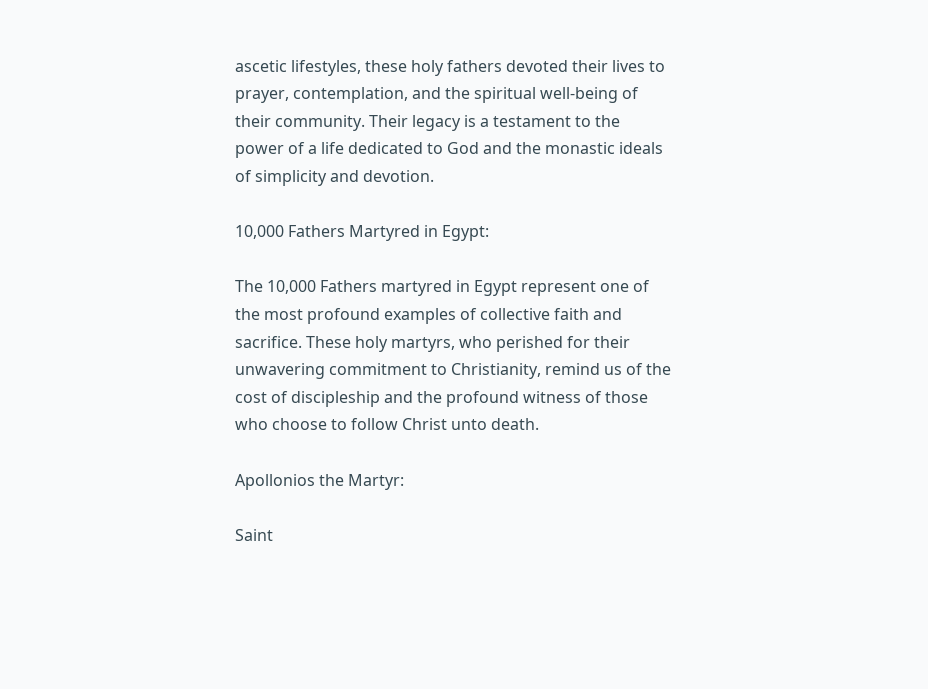ascetic lifestyles, these holy fathers devoted their lives to prayer, contemplation, and the spiritual well-being of their community. Their legacy is a testament to the power of a life dedicated to God and the monastic ideals of simplicity and devotion.

10,000 Fathers Martyred in Egypt:

The 10,000 Fathers martyred in Egypt represent one of the most profound examples of collective faith and sacrifice. These holy martyrs, who perished for their unwavering commitment to Christianity, remind us of the cost of discipleship and the profound witness of those who choose to follow Christ unto death.

Apollonios the Martyr:

Saint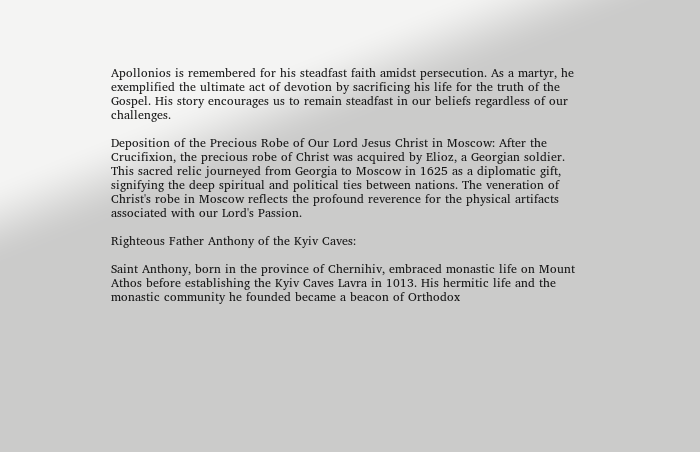Apollonios is remembered for his steadfast faith amidst persecution. As a martyr, he exemplified the ultimate act of devotion by sacrificing his life for the truth of the Gospel. His story encourages us to remain steadfast in our beliefs regardless of our challenges.

Deposition of the Precious Robe of Our Lord Jesus Christ in Moscow: After the Crucifixion, the precious robe of Christ was acquired by Elioz, a Georgian soldier. This sacred relic journeyed from Georgia to Moscow in 1625 as a diplomatic gift, signifying the deep spiritual and political ties between nations. The veneration of Christ's robe in Moscow reflects the profound reverence for the physical artifacts associated with our Lord's Passion.

Righteous Father Anthony of the Kyiv Caves:

Saint Anthony, born in the province of Chernihiv, embraced monastic life on Mount Athos before establishing the Kyiv Caves Lavra in 1013. His hermitic life and the monastic community he founded became a beacon of Orthodox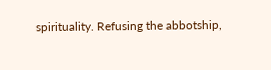spirituality. Refusing the abbotship,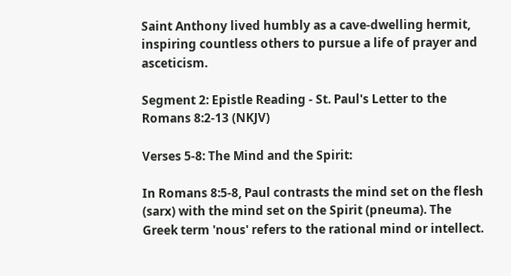Saint Anthony lived humbly as a cave-dwelling hermit, inspiring countless others to pursue a life of prayer and asceticism.

Segment 2: Epistle Reading - St. Paul's Letter to the Romans 8:2-13 (NKJV)

Verses 5-8: The Mind and the Spirit:

In Romans 8:5-8, Paul contrasts the mind set on the flesh (sarx) with the mind set on the Spirit (pneuma). The Greek term 'nous' refers to the rational mind or intellect.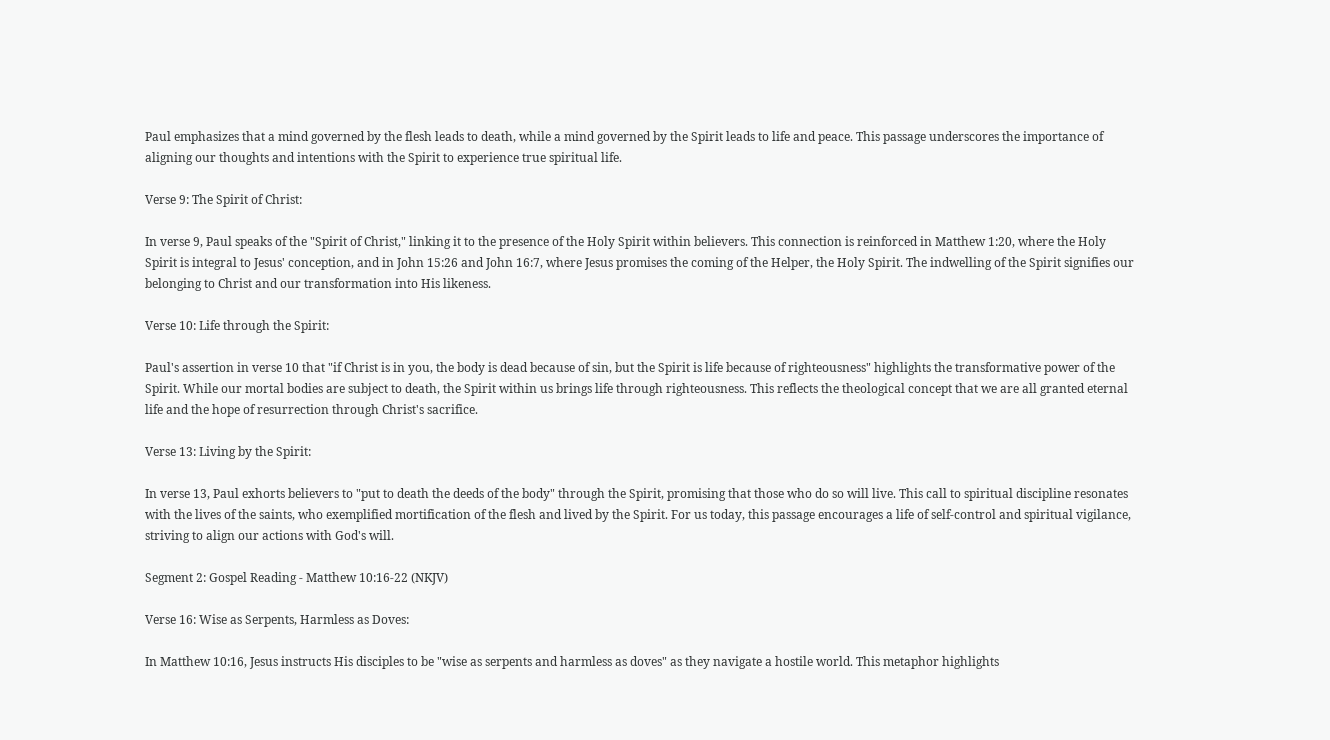Paul emphasizes that a mind governed by the flesh leads to death, while a mind governed by the Spirit leads to life and peace. This passage underscores the importance of aligning our thoughts and intentions with the Spirit to experience true spiritual life.

Verse 9: The Spirit of Christ:

In verse 9, Paul speaks of the "Spirit of Christ," linking it to the presence of the Holy Spirit within believers. This connection is reinforced in Matthew 1:20, where the Holy Spirit is integral to Jesus' conception, and in John 15:26 and John 16:7, where Jesus promises the coming of the Helper, the Holy Spirit. The indwelling of the Spirit signifies our belonging to Christ and our transformation into His likeness.

Verse 10: Life through the Spirit:

Paul's assertion in verse 10 that "if Christ is in you, the body is dead because of sin, but the Spirit is life because of righteousness" highlights the transformative power of the Spirit. While our mortal bodies are subject to death, the Spirit within us brings life through righteousness. This reflects the theological concept that we are all granted eternal life and the hope of resurrection through Christ's sacrifice.

Verse 13: Living by the Spirit:

In verse 13, Paul exhorts believers to "put to death the deeds of the body" through the Spirit, promising that those who do so will live. This call to spiritual discipline resonates with the lives of the saints, who exemplified mortification of the flesh and lived by the Spirit. For us today, this passage encourages a life of self-control and spiritual vigilance, striving to align our actions with God's will.

Segment 2: Gospel Reading - Matthew 10:16-22 (NKJV)

Verse 16: Wise as Serpents, Harmless as Doves:

In Matthew 10:16, Jesus instructs His disciples to be "wise as serpents and harmless as doves" as they navigate a hostile world. This metaphor highlights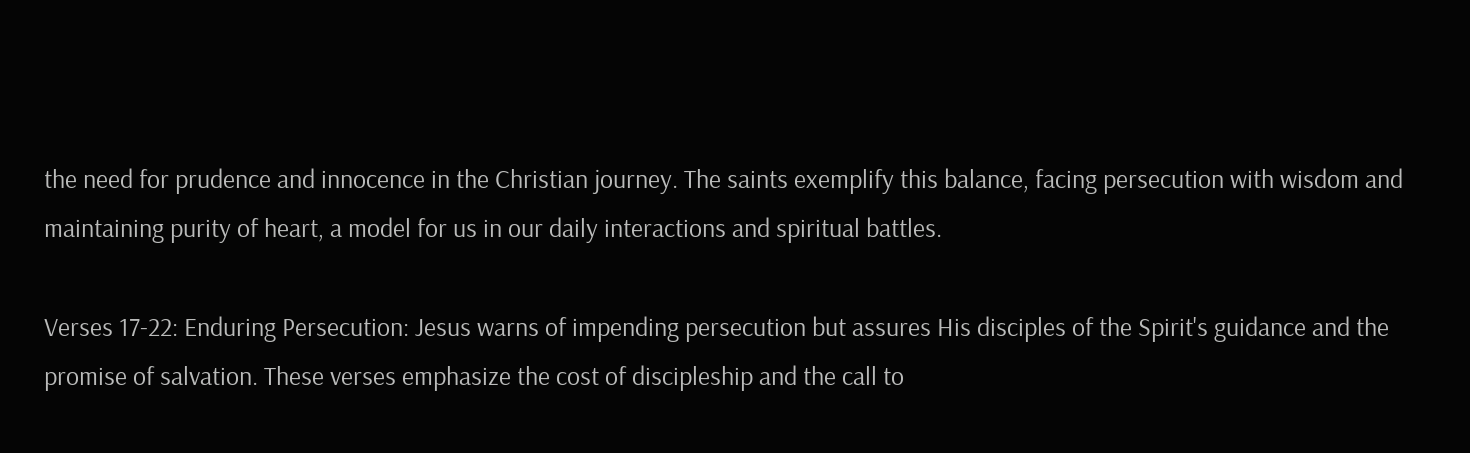the need for prudence and innocence in the Christian journey. The saints exemplify this balance, facing persecution with wisdom and maintaining purity of heart, a model for us in our daily interactions and spiritual battles.

Verses 17-22: Enduring Persecution: Jesus warns of impending persecution but assures His disciples of the Spirit's guidance and the promise of salvation. These verses emphasize the cost of discipleship and the call to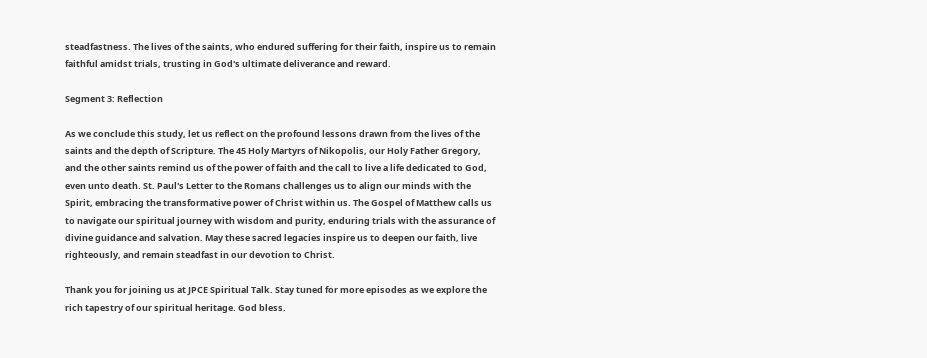steadfastness. The lives of the saints, who endured suffering for their faith, inspire us to remain faithful amidst trials, trusting in God's ultimate deliverance and reward.

Segment 3: Reflection

As we conclude this study, let us reflect on the profound lessons drawn from the lives of the saints and the depth of Scripture. The 45 Holy Martyrs of Nikopolis, our Holy Father Gregory, and the other saints remind us of the power of faith and the call to live a life dedicated to God, even unto death. St. Paul's Letter to the Romans challenges us to align our minds with the Spirit, embracing the transformative power of Christ within us. The Gospel of Matthew calls us to navigate our spiritual journey with wisdom and purity, enduring trials with the assurance of divine guidance and salvation. May these sacred legacies inspire us to deepen our faith, live righteously, and remain steadfast in our devotion to Christ.

Thank you for joining us at JPCE Spiritual Talk. Stay tuned for more episodes as we explore the rich tapestry of our spiritual heritage. God bless.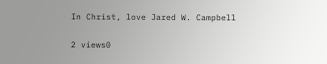In Christ, love Jared W. Campbell

2 views0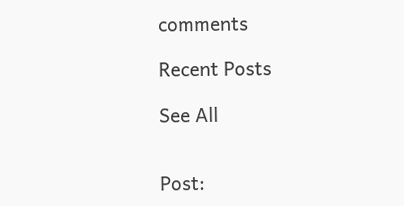comments

Recent Posts

See All


Post: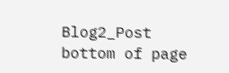Blog2_Post
bottom of page